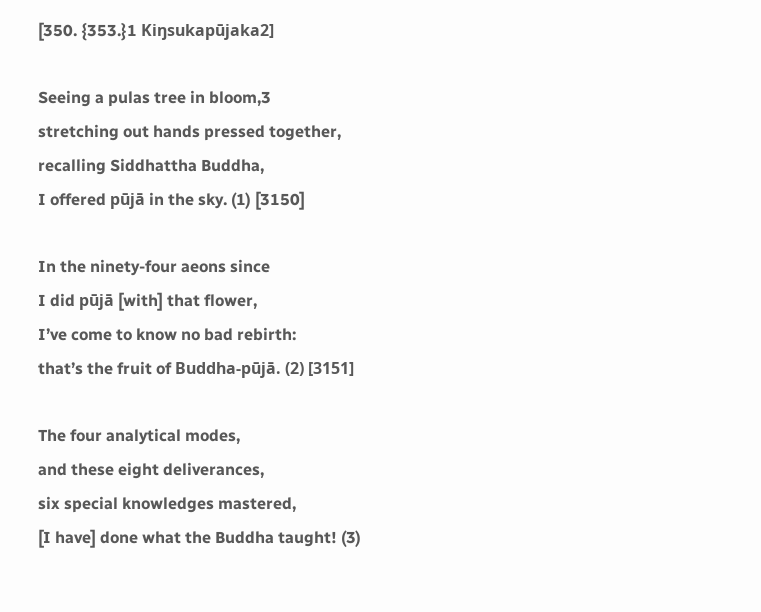[350. {353.}1 Kiŋsukapūjaka2]

Seeing a pulas tree in bloom,3
stretching out hands pressed together,
recalling Siddhattha Buddha,
I offered pūjā in the sky. (1) [3150]

In the ninety-four aeons since
I did pūjā [with] that flower,
I’ve come to know no bad rebirth:
that’s the fruit of Buddha-pūjā. (2) [3151]

The four analytical modes,
and these eight deliverances,
six special knowledges mastered,
[I have] done what the Buddha taught! (3)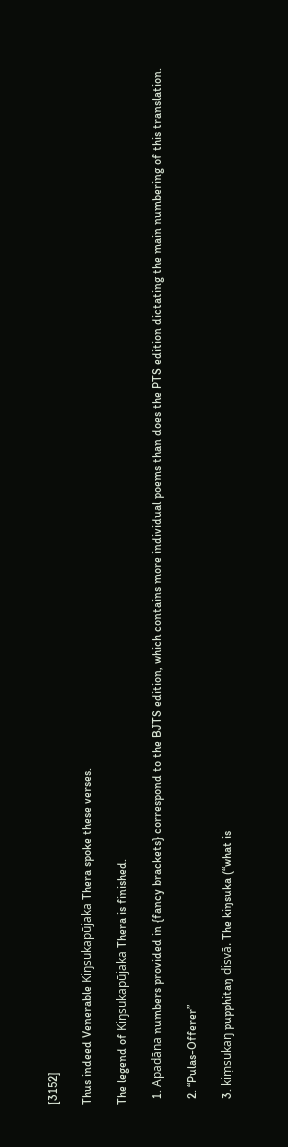[3152]

Thus indeed Venerable Kiŋsukapūjaka Thera spoke these verses.

The legend of Kiŋsukapūjaka Thera is finished.

  1. Apadāna numbers provided in {fancy brackets} correspond to the BJTS edition, which contains more individual poems than does the PTS edition dictating the main numbering of this translation.

  2. “Pulas-Offerer”

  3. kiṃsukaŋ pupphitaŋ disvā. The kiŋsuka (“what is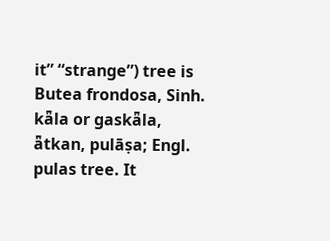it” “strange”) tree is Butea frondosa, Sinh. kǟla or gaskǟla, ǟtkan, pulāṣa; Engl. pulas tree. It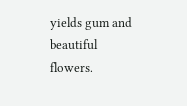yields gum and beautiful flowers.